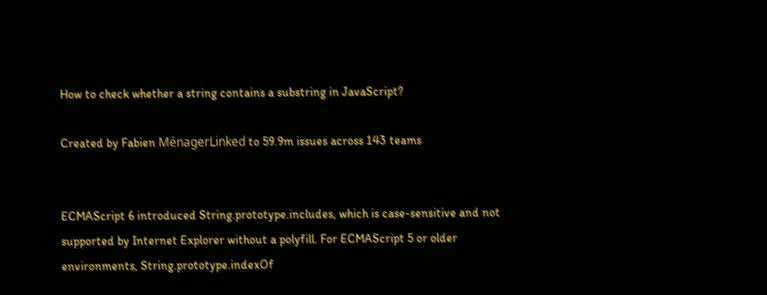How to check whether a string contains a substring in JavaScript?

Created by Fabien MénagerLinked to 59.9m issues across 143 teams


ECMAScript 6 introduced String.prototype.includes, which is case-sensitive and not supported by Internet Explorer without a polyfill. For ECMAScript 5 or older environments, String.prototype.indexOf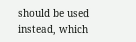should be used instead, which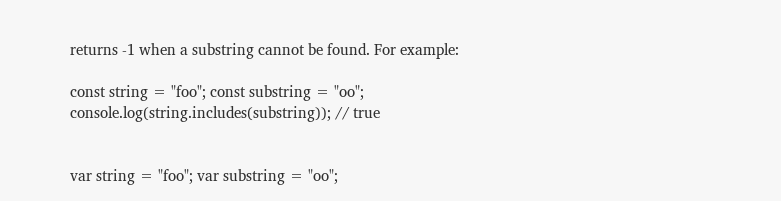returns -1 when a substring cannot be found. For example:

const string = "foo"; const substring = "oo"; console.log(string.includes(substring)); // true


var string = "foo"; var substring = "oo";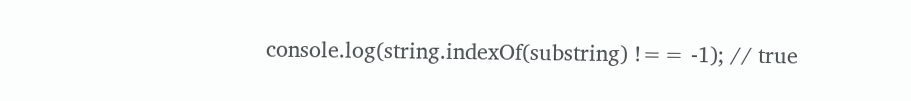console.log(string.indexOf(substring) !== -1); // true